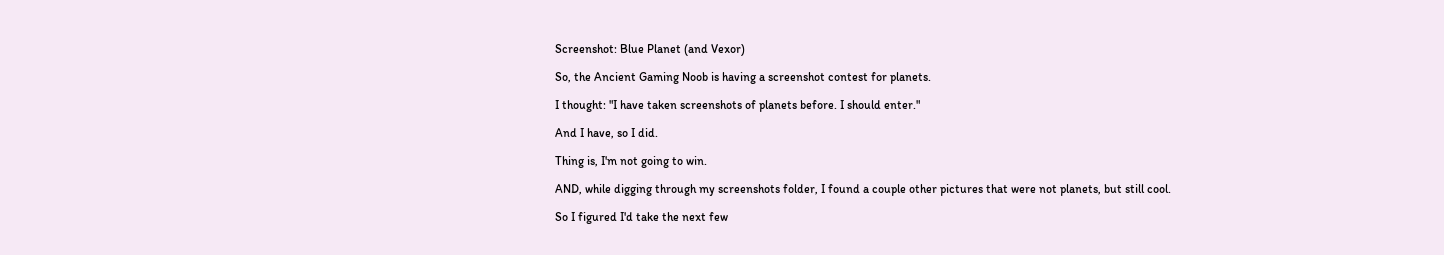Screenshot: Blue Planet (and Vexor)

So, the Ancient Gaming Noob is having a screenshot contest for planets.

I thought: "I have taken screenshots of planets before. I should enter."

And I have, so I did.

Thing is, I'm not going to win.

AND, while digging through my screenshots folder, I found a couple other pictures that were not planets, but still cool.

So I figured I'd take the next few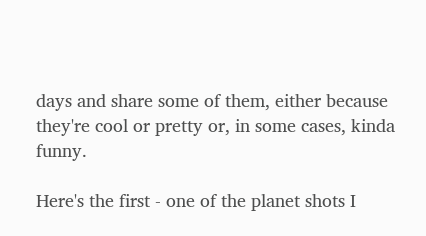days and share some of them, either because they're cool or pretty or, in some cases, kinda funny.

Here's the first - one of the planet shots I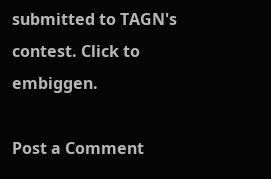submitted to TAGN's contest. Click to embiggen.

Post a Comment